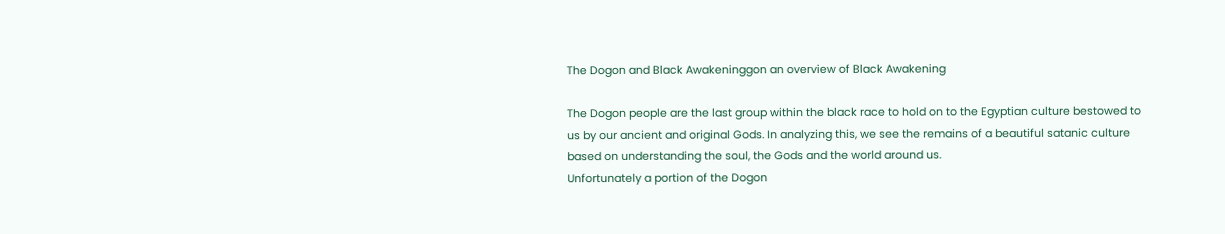The Dogon and Black Awakeninggon an overview of Black Awakening

The Dogon people are the last group within the black race to hold on to the Egyptian culture bestowed to us by our ancient and original Gods. In analyzing this, we see the remains of a beautiful satanic culture based on understanding the soul, the Gods and the world around us.
Unfortunately a portion of the Dogon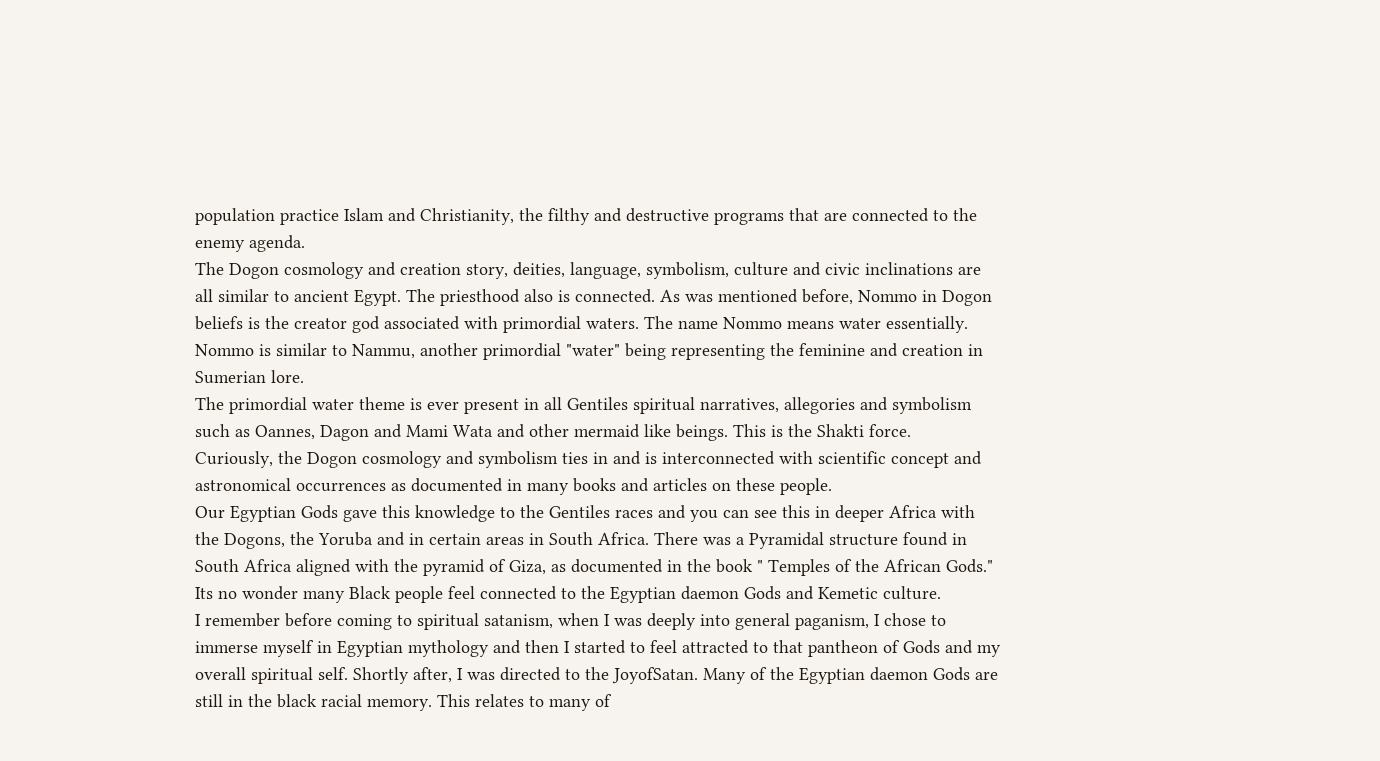population practice Islam and Christianity, the filthy and destructive programs that are connected to the enemy agenda.
The Dogon cosmology and creation story, deities, language, symbolism, culture and civic inclinations are all similar to ancient Egypt. The priesthood also is connected. As was mentioned before, Nommo in Dogon beliefs is the creator god associated with primordial waters. The name Nommo means water essentially. Nommo is similar to Nammu, another primordial "water" being representing the feminine and creation in Sumerian lore.
The primordial water theme is ever present in all Gentiles spiritual narratives, allegories and symbolism such as Oannes, Dagon and Mami Wata and other mermaid like beings. This is the Shakti force.
Curiously, the Dogon cosmology and symbolism ties in and is interconnected with scientific concept and astronomical occurrences as documented in many books and articles on these people.
Our Egyptian Gods gave this knowledge to the Gentiles races and you can see this in deeper Africa with the Dogons, the Yoruba and in certain areas in South Africa. There was a Pyramidal structure found in South Africa aligned with the pyramid of Giza, as documented in the book " Temples of the African Gods."
Its no wonder many Black people feel connected to the Egyptian daemon Gods and Kemetic culture.
I remember before coming to spiritual satanism, when I was deeply into general paganism, I chose to immerse myself in Egyptian mythology and then I started to feel attracted to that pantheon of Gods and my overall spiritual self. Shortly after, I was directed to the JoyofSatan. Many of the Egyptian daemon Gods are still in the black racial memory. This relates to many of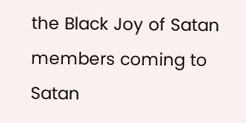the Black Joy of Satan members coming to Satan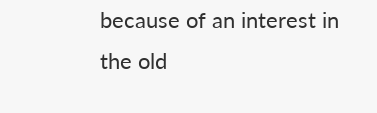because of an interest in the old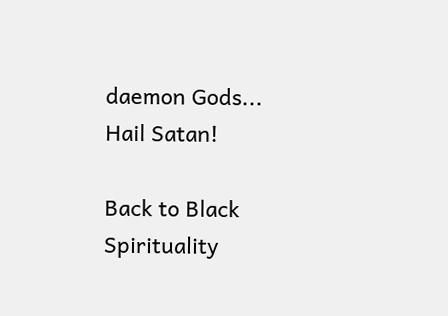daemon Gods...
Hail Satan!

Back to Black Spirituality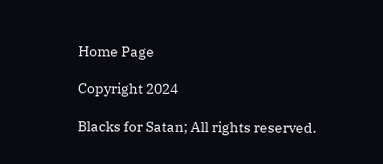Home Page

Copyright 2024

Blacks for Satan; All rights reserved.